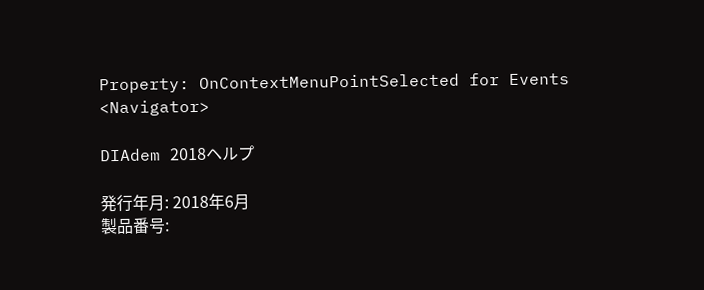Property: OnContextMenuPointSelected for Events <Navigator>

DIAdem 2018ヘルプ

発行年月: 2018年6月
製品番号: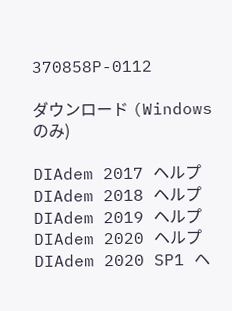370858P-0112

ダウンロード (Windowsのみ)

DIAdem 2017 ヘルプ
DIAdem 2018 ヘルプ
DIAdem 2019 ヘルプ
DIAdem 2020 ヘルプ
DIAdem 2020 SP1 ヘ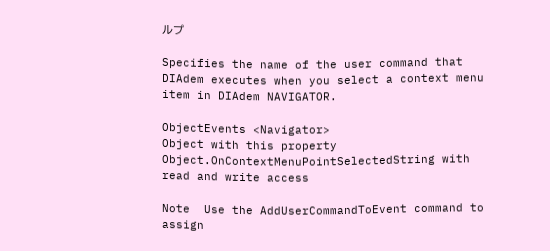ルプ

Specifies the name of the user command that DIAdem executes when you select a context menu item in DIAdem NAVIGATOR.

ObjectEvents <Navigator>
Object with this property
Object.OnContextMenuPointSelectedString with read and write access

Note  Use the AddUserCommandToEvent command to assign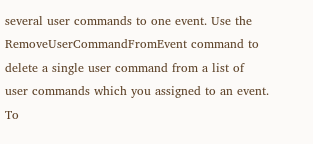several user commands to one event. Use the RemoveUserCommandFromEvent command to delete a single user command from a list of user commands which you assigned to an event. To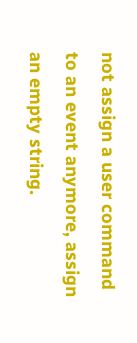not assign a user command to an event anymore, assign an empty string.